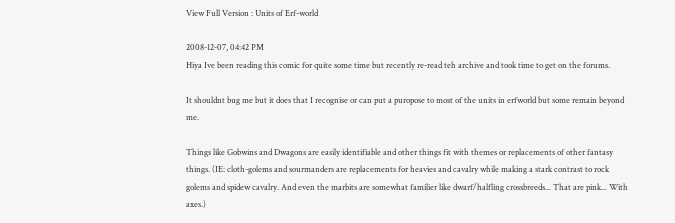View Full Version : Units of Erf-world

2008-12-07, 04:42 PM
Hiya Ive been reading this comic for quite some time but recently re-read teh archive and took time to get on the forums.

It shouldnt bug me but it does that I recognise or can put a puropose to most of the units in erfworld but some remain beyond me.

Things like Gobwins and Dwagons are easily identifiable and other things fit with themes or replacements of other fantasy things. (IE: cloth-golems and sourmanders are replacements for heavies and cavalry while making a stark contrast to rock golems and spidew cavalry. And even the marbits are somewhat familier like dwarf/halfling crossbreeds... That are pink... With axes.)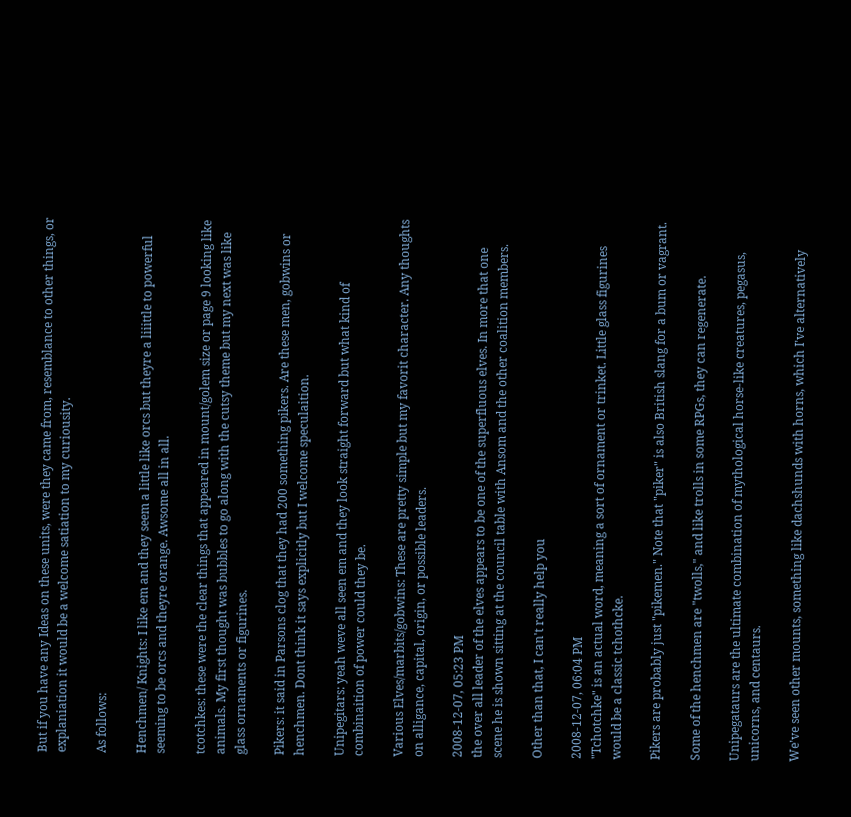But if you have any Ideas on these units, were they came from, resemblance to other things, or explaniation it would be a welcome satiation to my curiousity.

As follows:

Henchmen/ Knights: I like em and they seem a little like orcs but theyre a liiittle to powerful seeming to be orcs and theyre orange. Awsome all in all.

tcotchkes: these were the clear things that appeared in mount/golem size or page 9 looking like animals. My first thought was bubbles to go along with the cutsy theme but my next was like glass ornaments or figurines.

Pikers: it said in Parsons clog that they had 200 something pikers. Are these men, gobwins or henchmen. Dont think it says explicitly but I welcome speculaition.

Unipegitars: yeah weve all seen em and they look straight forward but what kind of combinaition of power could they be.

Various Elves/marbits/gobwins: These are pretty simple but my favorit character. Any thoughts on alligance, capital, origin, or possible leaders.

2008-12-07, 05:23 PM
the over all leader of the elves appears to be one of the superfluous elves. In more that one scene he is shown sitting at the council table with Ansom and the other coalition members.

Other than that, I can't really help you

2008-12-07, 06:04 PM
"Tchotchke" is an actual word, meaning a sort of ornament or trinket. Little glass figurines would be a classic tchothcke.

Pikers are probably just "pikemen." Note that "piker" is also British slang for a bum or vagrant.

Some of the henchmen are "twolls," and like trolls in some RPGs, they can regenerate.

Unipegataurs are the ultimate combination of mythological horse-like creatures, pegasus, unicorns, and centaurs.

We've seen other mounts, something like dachshunds with horns, which I've alternatively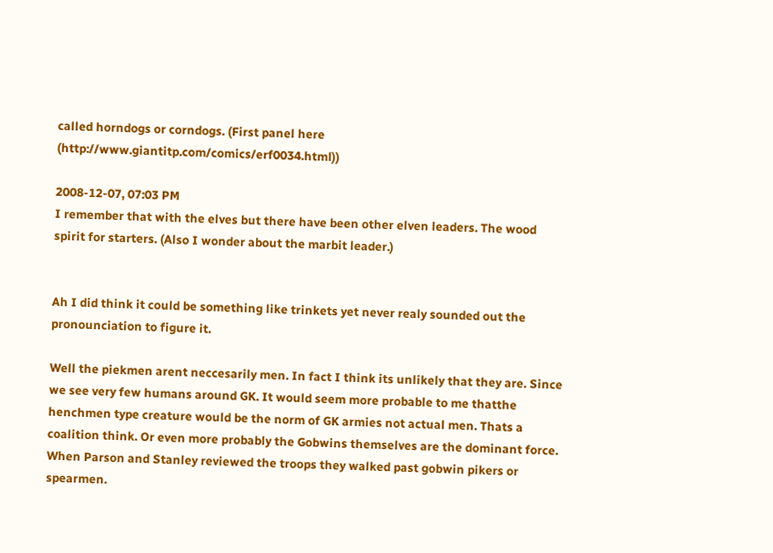called horndogs or corndogs. (First panel here (http://www.giantitp.com/comics/erf0034.html))

2008-12-07, 07:03 PM
I remember that with the elves but there have been other elven leaders. The wood spirit for starters. (Also I wonder about the marbit leader.)


Ah I did think it could be something like trinkets yet never realy sounded out the pronounciation to figure it.

Well the piekmen arent neccesarily men. In fact I think its unlikely that they are. Since we see very few humans around GK. It would seem more probable to me thatthe henchmen type creature would be the norm of GK armies not actual men. Thats a coalition think. Or even more probably the Gobwins themselves are the dominant force. When Parson and Stanley reviewed the troops they walked past gobwin pikers or spearmen.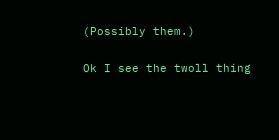(Possibly them.)

Ok I see the twoll thing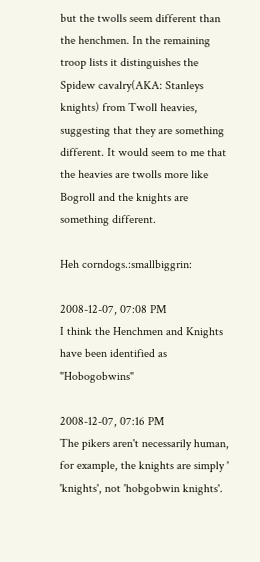but the twolls seem different than the henchmen. In the remaining troop lists it distinguishes the Spidew cavalry(AKA: Stanleys knights) from Twoll heavies, suggesting that they are something different. It would seem to me that the heavies are twolls more like Bogroll and the knights are something different.

Heh corndogs.:smallbiggrin:

2008-12-07, 07:08 PM
I think the Henchmen and Knights have been identified as "Hobogobwins"

2008-12-07, 07:16 PM
The pikers aren't necessarily human, for example, the knights are simply '
'knights', not 'hobgobwin knights'.